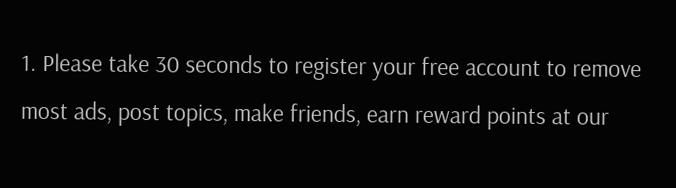1. Please take 30 seconds to register your free account to remove most ads, post topics, make friends, earn reward points at our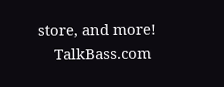store, and more!
    TalkBass.com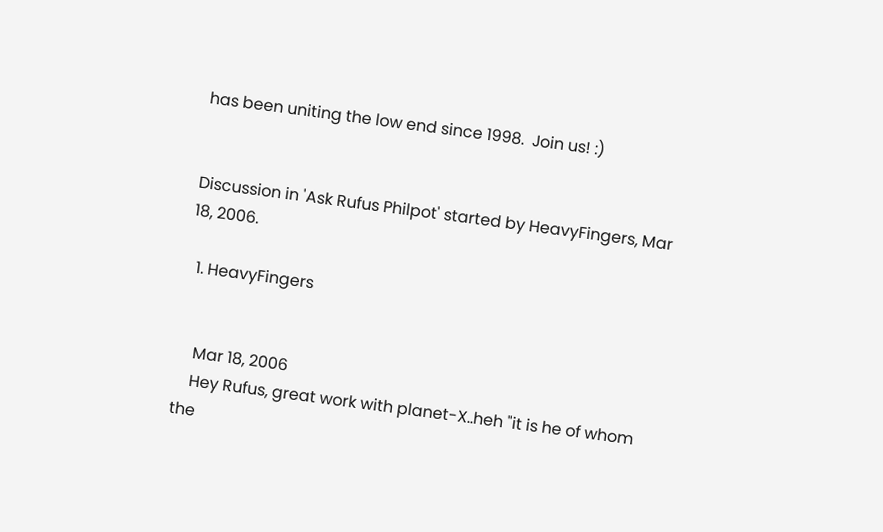has been uniting the low end since 1998.  Join us! :)


Discussion in 'Ask Rufus Philpot' started by HeavyFingers, Mar 18, 2006.

  1. HeavyFingers


    Mar 18, 2006
    Hey Rufus, great work with planet-X..heh "it is he of whom the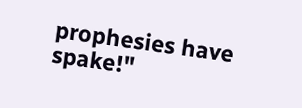prophesies have spake!"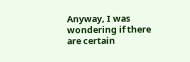Anyway, I was wondering if there are certain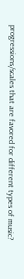progressions/scales that are favored for different types of music?